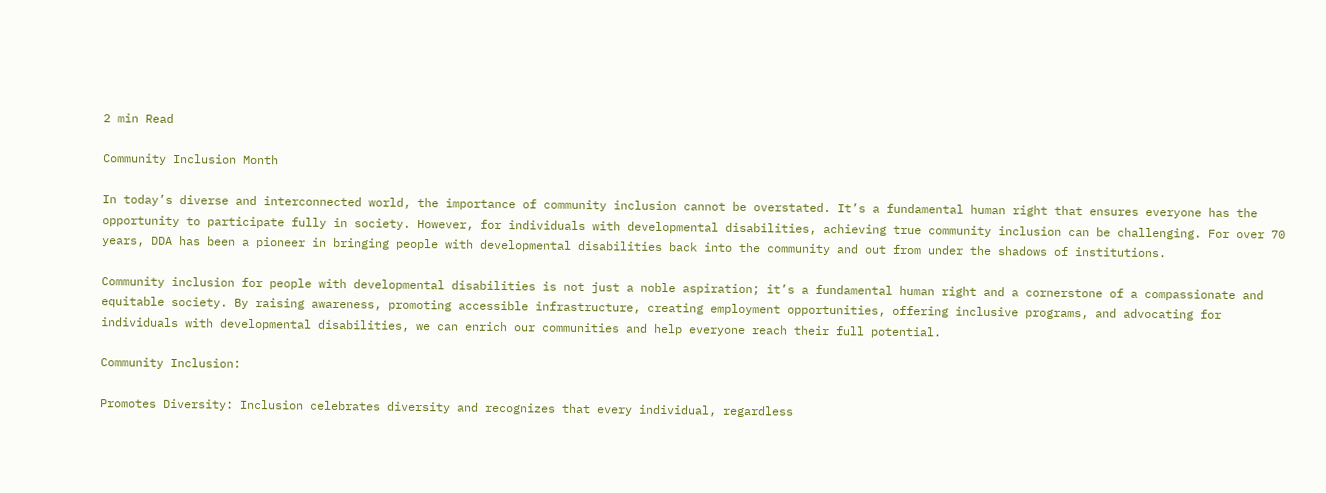2 min Read

Community Inclusion Month

In today’s diverse and interconnected world, the importance of community inclusion cannot be overstated. It’s a fundamental human right that ensures everyone has the opportunity to participate fully in society. However, for individuals with developmental disabilities, achieving true community inclusion can be challenging. For over 70 years, DDA has been a pioneer in bringing people with developmental disabilities back into the community and out from under the shadows of institutions.

Community inclusion for people with developmental disabilities is not just a noble aspiration; it’s a fundamental human right and a cornerstone of a compassionate and equitable society. By raising awareness, promoting accessible infrastructure, creating employment opportunities, offering inclusive programs, and advocating for individuals with developmental disabilities, we can enrich our communities and help everyone reach their full potential.

Community Inclusion:

Promotes Diversity: Inclusion celebrates diversity and recognizes that every individual, regardless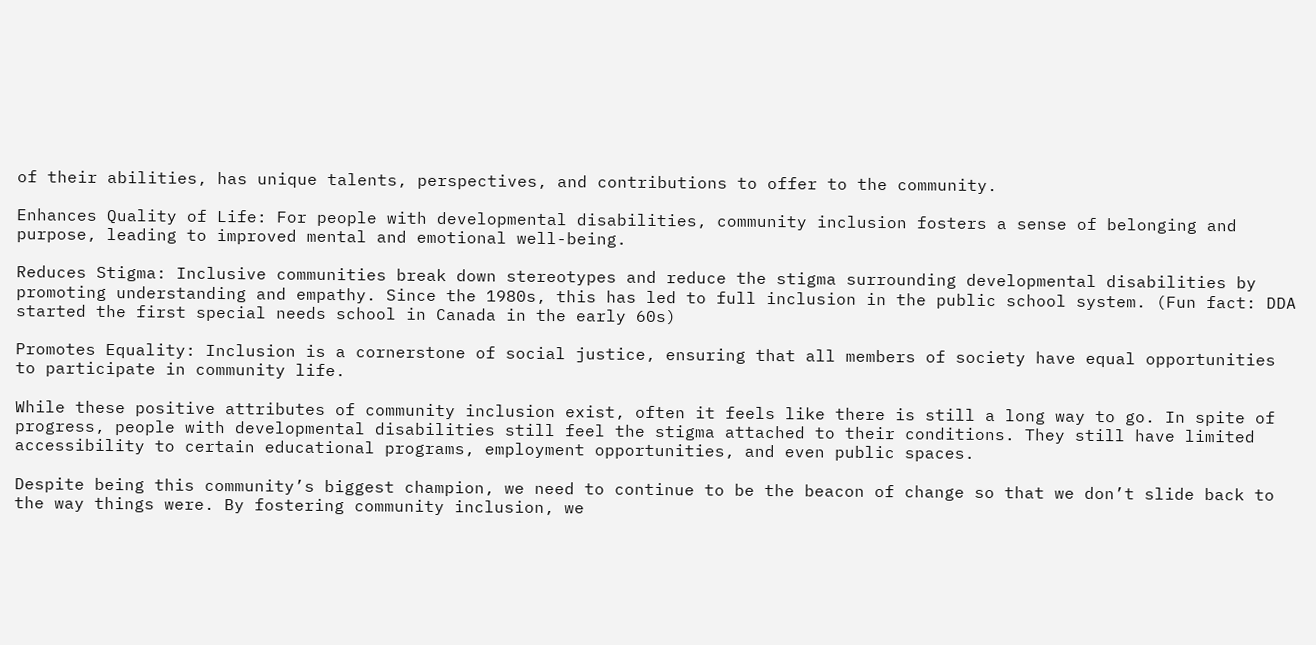of their abilities, has unique talents, perspectives, and contributions to offer to the community.

Enhances Quality of Life: For people with developmental disabilities, community inclusion fosters a sense of belonging and purpose, leading to improved mental and emotional well-being.

Reduces Stigma: Inclusive communities break down stereotypes and reduce the stigma surrounding developmental disabilities by promoting understanding and empathy. Since the 1980s, this has led to full inclusion in the public school system. (Fun fact: DDA started the first special needs school in Canada in the early 60s)

Promotes Equality: Inclusion is a cornerstone of social justice, ensuring that all members of society have equal opportunities to participate in community life.

While these positive attributes of community inclusion exist, often it feels like there is still a long way to go. In spite of progress, people with developmental disabilities still feel the stigma attached to their conditions. They still have limited accessibility to certain educational programs, employment opportunities, and even public spaces.

Despite being this community’s biggest champion, we need to continue to be the beacon of change so that we don’t slide back to the way things were. By fostering community inclusion, we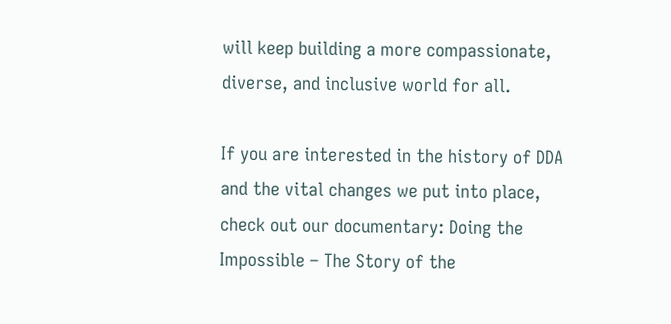will keep building a more compassionate, diverse, and inclusive world for all.

If you are interested in the history of DDA and the vital changes we put into place, check out our documentary: Doing the Impossible – The Story of the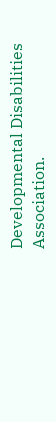Developmental Disabilities Association.